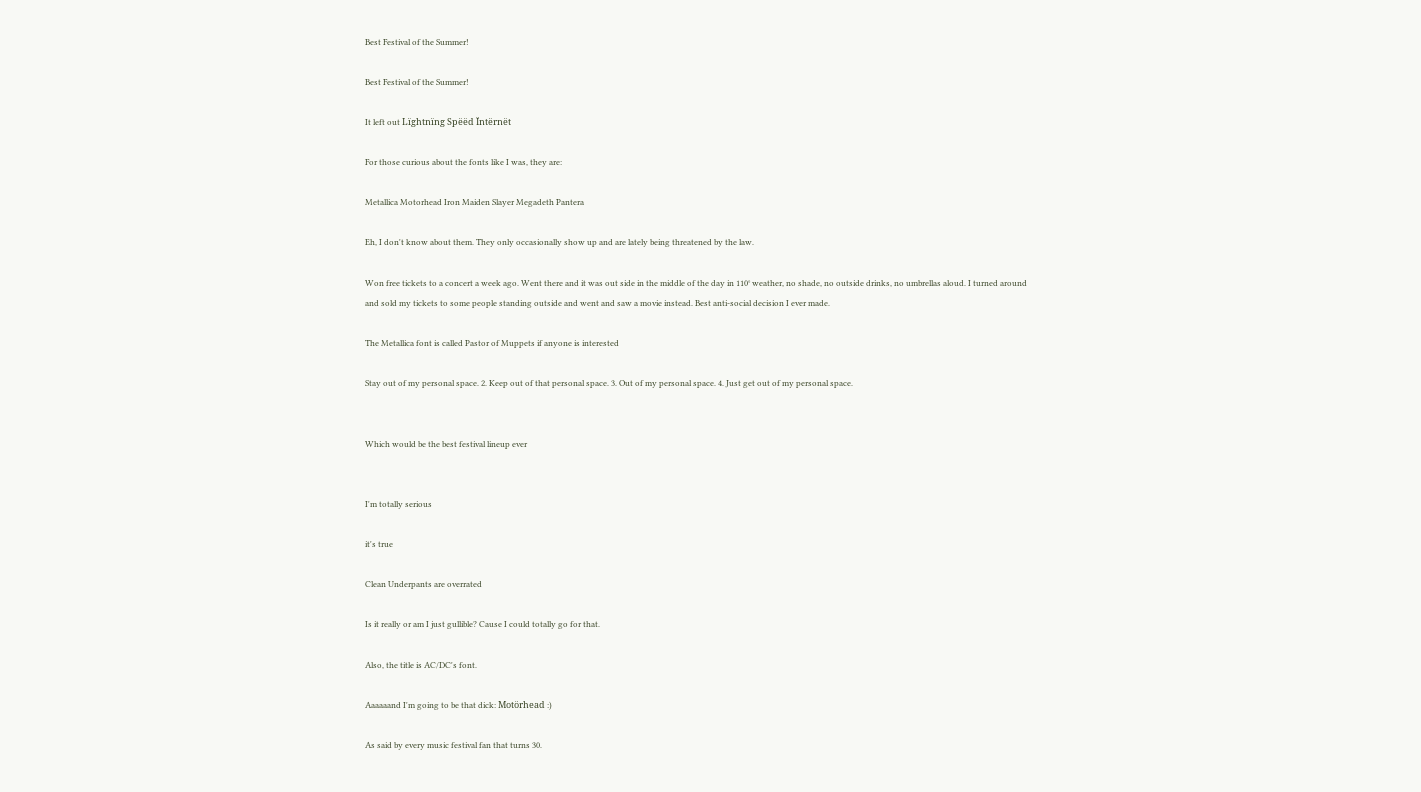Best Festival of the Summer!

Best Festival of the Summer!

It left out Lïghtnïng Spëëd Ïntërnët

For those curious about the fonts like I was, they are:

Metallica Motorhead Iron Maiden Slayer Megadeth Pantera

Eh, I don't know about them. They only occasionally show up and are lately being threatened by the law.

Won free tickets to a concert a week ago. Went there and it was out side in the middle of the day in 110° weather, no shade, no outside drinks, no umbrellas aloud. I turned around and sold my tickets to some people standing outside and went and saw a movie instead. Best anti-social decision I ever made.

The Metallica font is called Pastor of Muppets if anyone is interested

Stay out of my personal space. 2. Keep out of that personal space. 3. Out of my personal space. 4. Just get out of my personal space.


Which would be the best festival lineup ever


I'm totally serious

it's true

Clean Underpants are overrated

Is it really or am I just gullible? Cause I could totally go for that.

Also, the title is AC/DC's font.

Aaaaaand I'm going to be that dick: Motörhead :)

As said by every music festival fan that turns 30.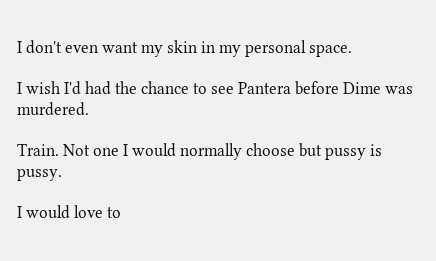I don't even want my skin in my personal space.

I wish I'd had the chance to see Pantera before Dime was murdered.

Train. Not one I would normally choose but pussy is pussy.

I would love to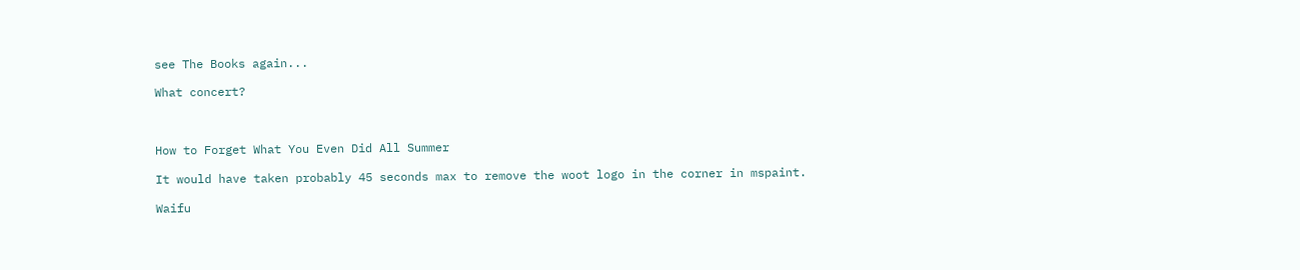see The Books again...

What concert?



How to Forget What You Even Did All Summer

It would have taken probably 45 seconds max to remove the woot logo in the corner in mspaint.

Waifu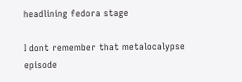headlining fedora stage

I dont remember that metalocalypse episode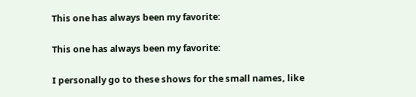This one has always been my favorite:

This one has always been my favorite:

I personally go to these shows for the small names, like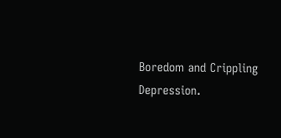Boredom and Crippling Depression.